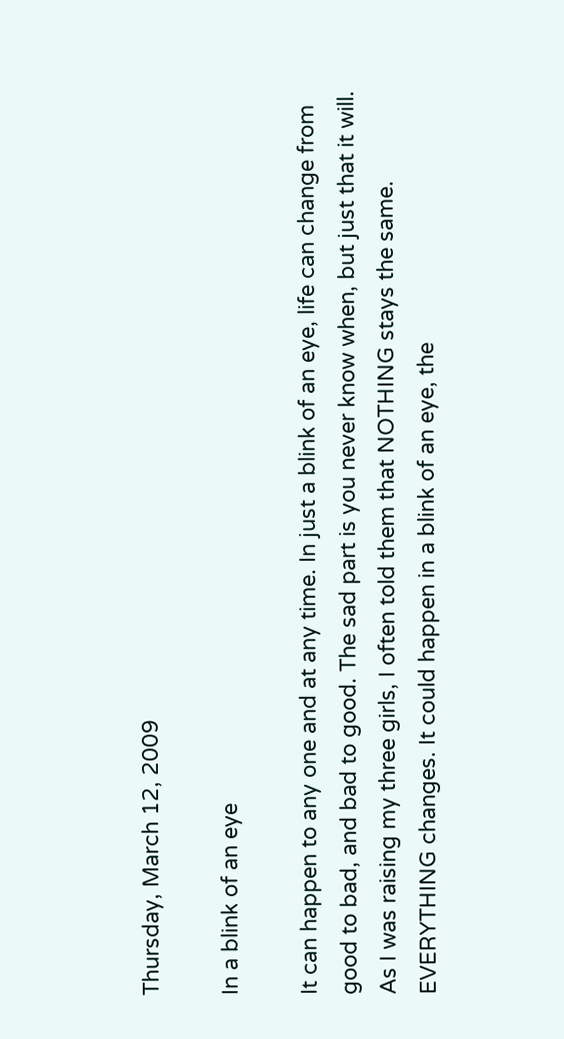Thursday, March 12, 2009

In a blink of an eye

It can happen to any one and at any time. In just a blink of an eye, life can change from good to bad, and bad to good. The sad part is you never know when, but just that it will. As I was raising my three girls, I often told them that NOTHING stays the same. EVERYTHING changes. It could happen in a blink of an eye, the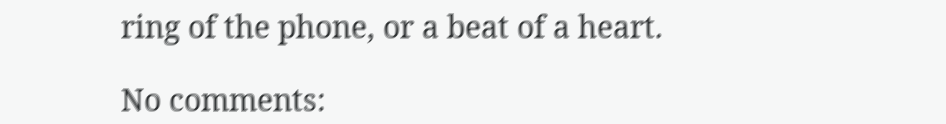ring of the phone, or a beat of a heart.

No comments: